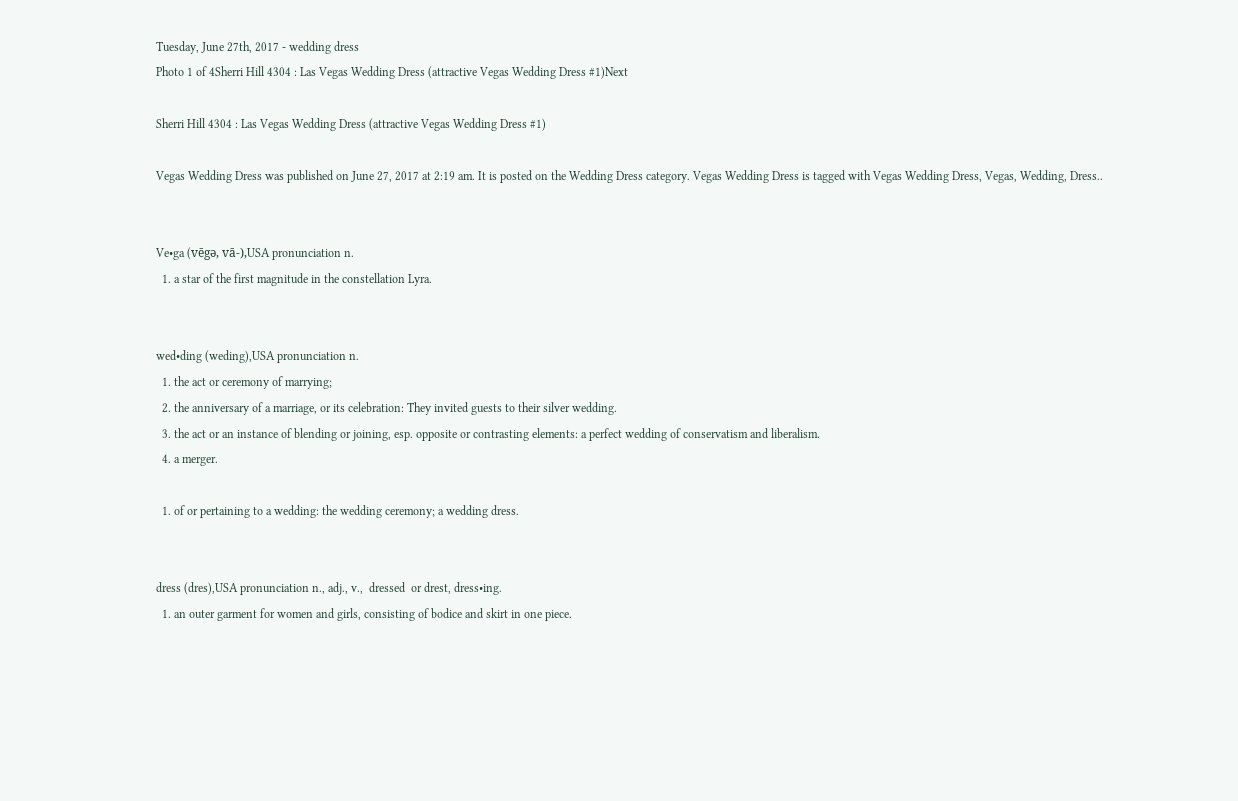Tuesday, June 27th, 2017 - wedding dress
Photo 1 of 4Sherri Hill 4304 : Las Vegas Wedding Dress (attractive Vegas Wedding Dress #1)Next

Sherri Hill 4304 : Las Vegas Wedding Dress (attractive Vegas Wedding Dress #1)

Vegas Wedding Dress was published on June 27, 2017 at 2:19 am. It is posted on the Wedding Dress category. Vegas Wedding Dress is tagged with Vegas Wedding Dress, Vegas, Wedding, Dress..


Ve•ga (vēgə, vā-),USA pronunciation n.
  1. a star of the first magnitude in the constellation Lyra.


wed•ding (weding),USA pronunciation n.
  1. the act or ceremony of marrying;
  2. the anniversary of a marriage, or its celebration: They invited guests to their silver wedding.
  3. the act or an instance of blending or joining, esp. opposite or contrasting elements: a perfect wedding of conservatism and liberalism.
  4. a merger.

  1. of or pertaining to a wedding: the wedding ceremony; a wedding dress.


dress (dres),USA pronunciation n., adj., v.,  dressed  or drest, dress•ing.
  1. an outer garment for women and girls, consisting of bodice and skirt in one piece.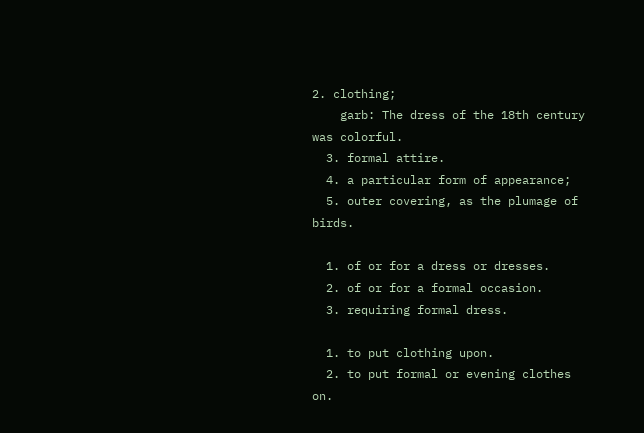2. clothing;
    garb: The dress of the 18th century was colorful.
  3. formal attire.
  4. a particular form of appearance;
  5. outer covering, as the plumage of birds.

  1. of or for a dress or dresses.
  2. of or for a formal occasion.
  3. requiring formal dress.

  1. to put clothing upon.
  2. to put formal or evening clothes on.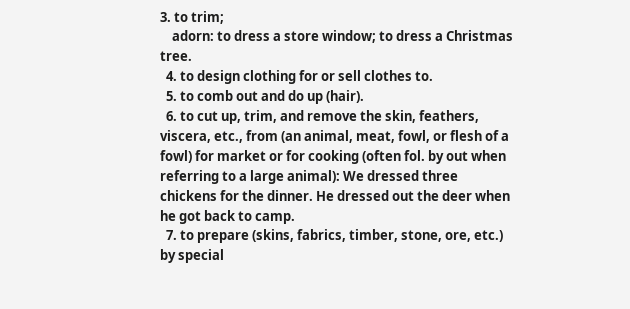3. to trim;
    adorn: to dress a store window; to dress a Christmas tree.
  4. to design clothing for or sell clothes to.
  5. to comb out and do up (hair).
  6. to cut up, trim, and remove the skin, feathers, viscera, etc., from (an animal, meat, fowl, or flesh of a fowl) for market or for cooking (often fol. by out when referring to a large animal): We dressed three chickens for the dinner. He dressed out the deer when he got back to camp.
  7. to prepare (skins, fabrics, timber, stone, ore, etc.) by special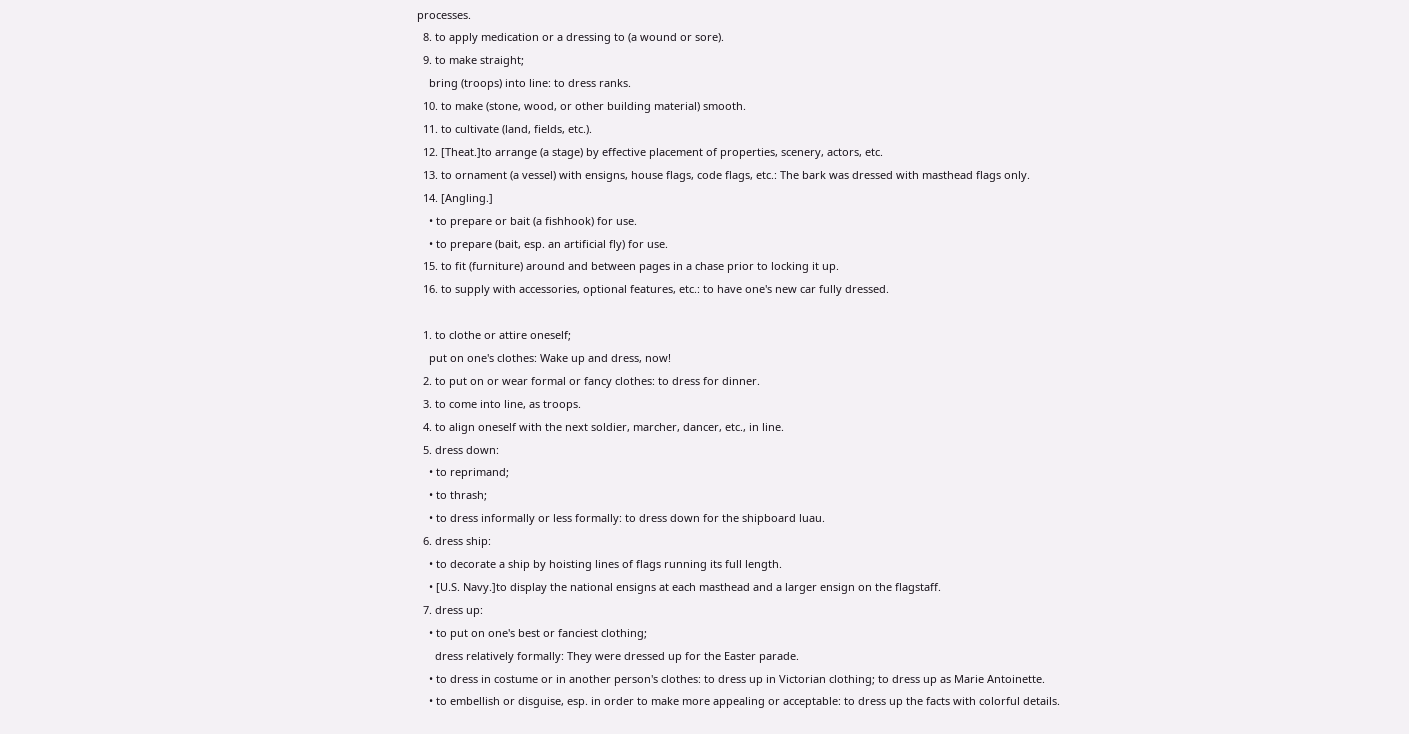processes.
  8. to apply medication or a dressing to (a wound or sore).
  9. to make straight;
    bring (troops) into line: to dress ranks.
  10. to make (stone, wood, or other building material) smooth.
  11. to cultivate (land, fields, etc.).
  12. [Theat.]to arrange (a stage) by effective placement of properties, scenery, actors, etc.
  13. to ornament (a vessel) with ensigns, house flags, code flags, etc.: The bark was dressed with masthead flags only.
  14. [Angling.]
    • to prepare or bait (a fishhook) for use.
    • to prepare (bait, esp. an artificial fly) for use.
  15. to fit (furniture) around and between pages in a chase prior to locking it up.
  16. to supply with accessories, optional features, etc.: to have one's new car fully dressed.

  1. to clothe or attire oneself;
    put on one's clothes: Wake up and dress, now!
  2. to put on or wear formal or fancy clothes: to dress for dinner.
  3. to come into line, as troops.
  4. to align oneself with the next soldier, marcher, dancer, etc., in line.
  5. dress down:
    • to reprimand;
    • to thrash;
    • to dress informally or less formally: to dress down for the shipboard luau.
  6. dress ship:
    • to decorate a ship by hoisting lines of flags running its full length.
    • [U.S. Navy.]to display the national ensigns at each masthead and a larger ensign on the flagstaff.
  7. dress up:
    • to put on one's best or fanciest clothing;
      dress relatively formally: They were dressed up for the Easter parade.
    • to dress in costume or in another person's clothes: to dress up in Victorian clothing; to dress up as Marie Antoinette.
    • to embellish or disguise, esp. in order to make more appealing or acceptable: to dress up the facts with colorful details.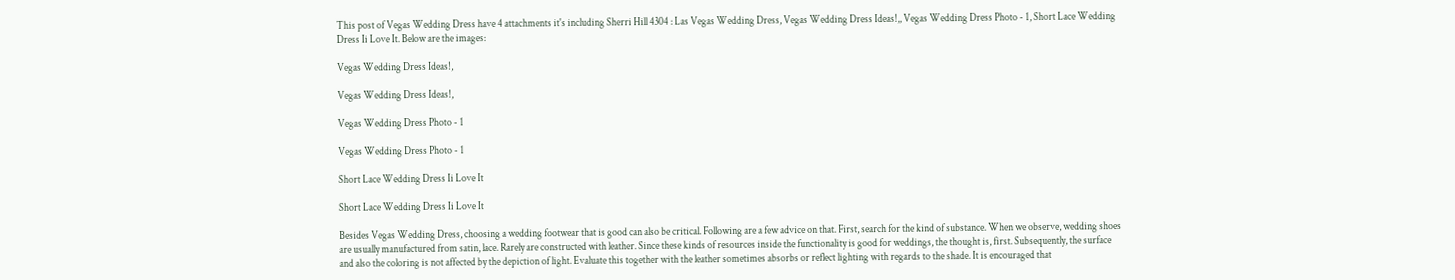This post of Vegas Wedding Dress have 4 attachments it's including Sherri Hill 4304 : Las Vegas Wedding Dress, Vegas Wedding Dress Ideas!,, Vegas Wedding Dress Photo - 1, Short Lace Wedding Dress Ii Love It. Below are the images:

Vegas Wedding Dress Ideas!,

Vegas Wedding Dress Ideas!,

Vegas Wedding Dress Photo - 1

Vegas Wedding Dress Photo - 1

Short Lace Wedding Dress Ii Love It

Short Lace Wedding Dress Ii Love It

Besides Vegas Wedding Dress, choosing a wedding footwear that is good can also be critical. Following are a few advice on that. First, search for the kind of substance. When we observe, wedding shoes are usually manufactured from satin, lace. Rarely are constructed with leather. Since these kinds of resources inside the functionality is good for weddings, the thought is, first. Subsequently, the surface and also the coloring is not affected by the depiction of light. Evaluate this together with the leather sometimes absorbs or reflect lighting with regards to the shade. It is encouraged that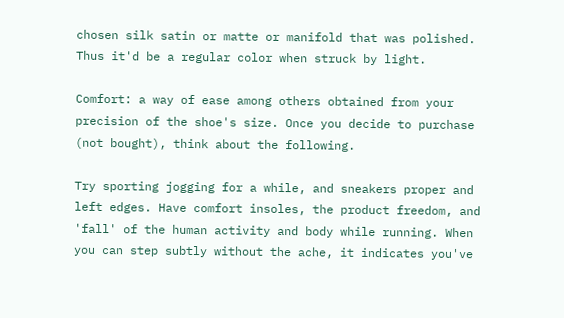chosen silk satin or matte or manifold that was polished. Thus it'd be a regular color when struck by light.

Comfort: a way of ease among others obtained from your precision of the shoe's size. Once you decide to purchase (not bought), think about the following.

Try sporting jogging for a while, and sneakers proper and left edges. Have comfort insoles, the product freedom, and 'fall' of the human activity and body while running. When you can step subtly without the ache, it indicates you've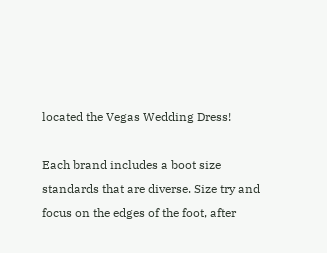located the Vegas Wedding Dress!

Each brand includes a boot size standards that are diverse. Size try and focus on the edges of the foot, after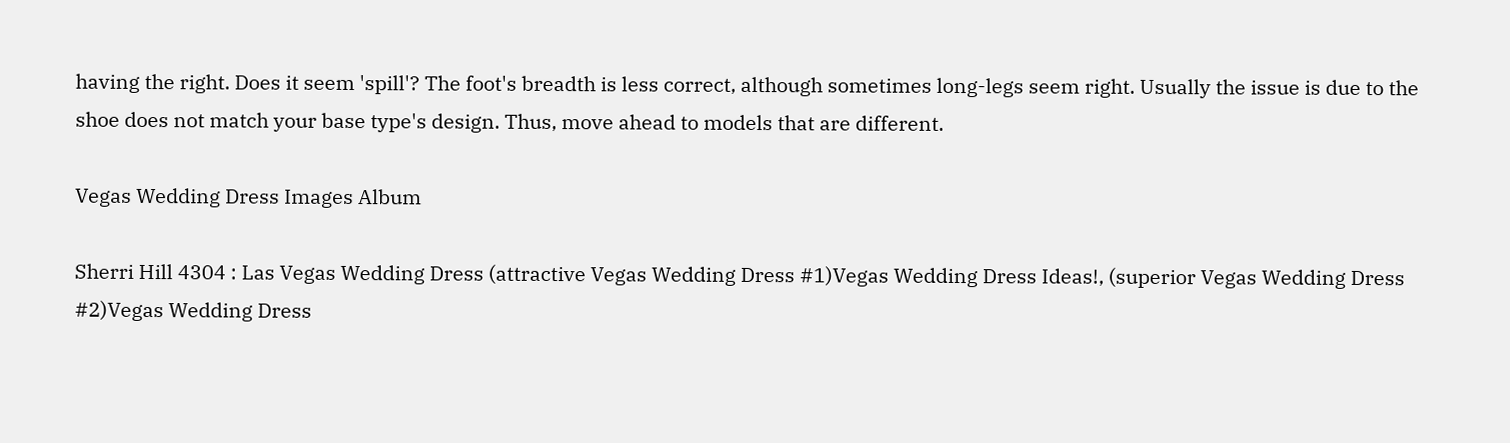having the right. Does it seem 'spill'? The foot's breadth is less correct, although sometimes long-legs seem right. Usually the issue is due to the shoe does not match your base type's design. Thus, move ahead to models that are different.

Vegas Wedding Dress Images Album

Sherri Hill 4304 : Las Vegas Wedding Dress (attractive Vegas Wedding Dress #1)Vegas Wedding Dress Ideas!, (superior Vegas Wedding Dress #2)Vegas Wedding Dress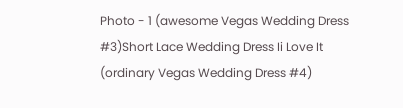Photo - 1 (awesome Vegas Wedding Dress #3)Short Lace Wedding Dress Ii Love It (ordinary Vegas Wedding Dress #4)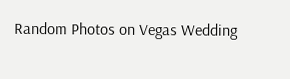Random Photos on Vegas Wedding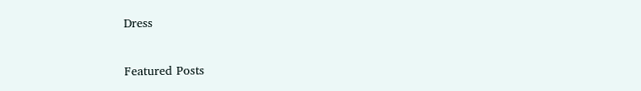Dress

Featured Posts